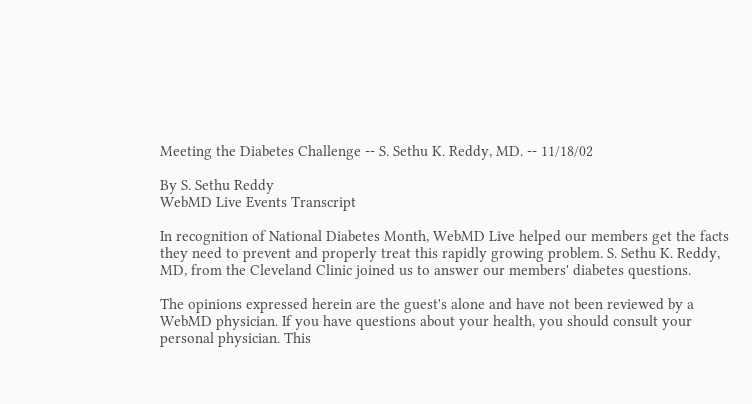Meeting the Diabetes Challenge -- S. Sethu K. Reddy, MD. -- 11/18/02

By S. Sethu Reddy
WebMD Live Events Transcript

In recognition of National Diabetes Month, WebMD Live helped our members get the facts they need to prevent and properly treat this rapidly growing problem. S. Sethu K. Reddy, MD, from the Cleveland Clinic joined us to answer our members' diabetes questions.

The opinions expressed herein are the guest's alone and have not been reviewed by a WebMD physician. If you have questions about your health, you should consult your personal physician. This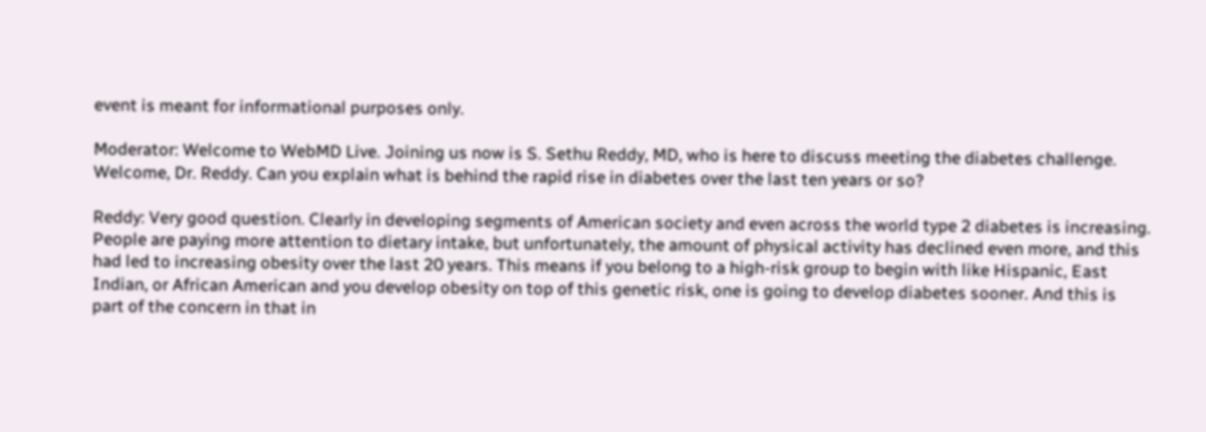event is meant for informational purposes only.

Moderator: Welcome to WebMD Live. Joining us now is S. Sethu Reddy, MD, who is here to discuss meeting the diabetes challenge. Welcome, Dr. Reddy. Can you explain what is behind the rapid rise in diabetes over the last ten years or so?

Reddy: Very good question. Clearly in developing segments of American society and even across the world type 2 diabetes is increasing. People are paying more attention to dietary intake, but unfortunately, the amount of physical activity has declined even more, and this had led to increasing obesity over the last 20 years. This means if you belong to a high-risk group to begin with like Hispanic, East Indian, or African American and you develop obesity on top of this genetic risk, one is going to develop diabetes sooner. And this is part of the concern in that in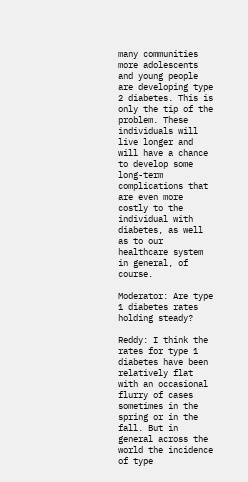many communities more adolescents and young people are developing type 2 diabetes. This is only the tip of the problem. These individuals will live longer and will have a chance to develop some long-term complications that are even more costly to the individual with diabetes, as well as to our healthcare system in general, of course.

Moderator: Are type 1 diabetes rates holding steady?

Reddy: I think the rates for type 1 diabetes have been relatively flat with an occasional flurry of cases sometimes in the spring or in the fall. But in general across the world the incidence of type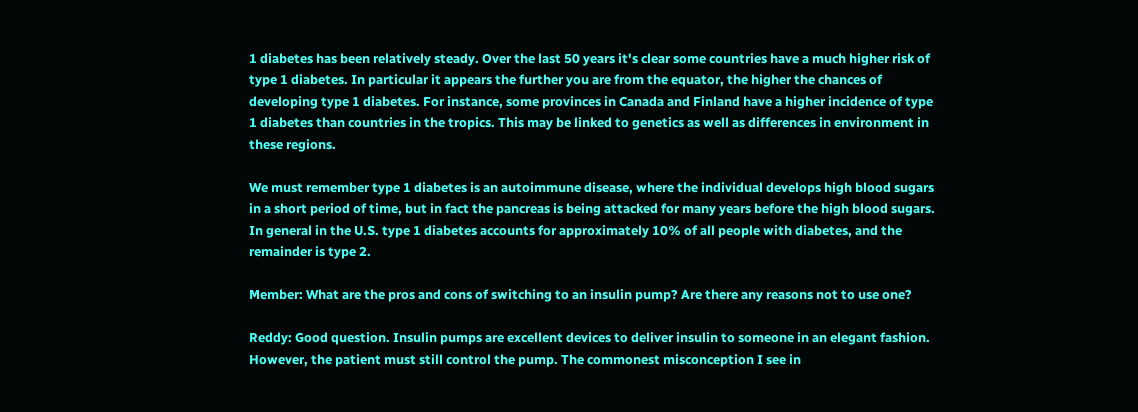1 diabetes has been relatively steady. Over the last 50 years it's clear some countries have a much higher risk of type 1 diabetes. In particular it appears the further you are from the equator, the higher the chances of developing type 1 diabetes. For instance, some provinces in Canada and Finland have a higher incidence of type 1 diabetes than countries in the tropics. This may be linked to genetics as well as differences in environment in these regions.

We must remember type 1 diabetes is an autoimmune disease, where the individual develops high blood sugars in a short period of time, but in fact the pancreas is being attacked for many years before the high blood sugars. In general in the U.S. type 1 diabetes accounts for approximately 10% of all people with diabetes, and the remainder is type 2.

Member: What are the pros and cons of switching to an insulin pump? Are there any reasons not to use one?

Reddy: Good question. Insulin pumps are excellent devices to deliver insulin to someone in an elegant fashion. However, the patient must still control the pump. The commonest misconception I see in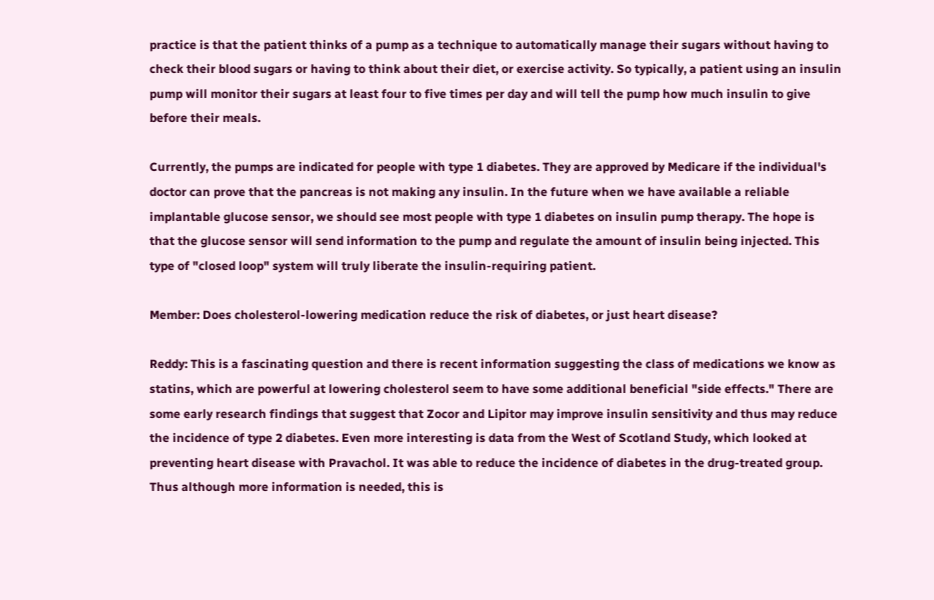practice is that the patient thinks of a pump as a technique to automatically manage their sugars without having to check their blood sugars or having to think about their diet, or exercise activity. So typically, a patient using an insulin pump will monitor their sugars at least four to five times per day and will tell the pump how much insulin to give before their meals.

Currently, the pumps are indicated for people with type 1 diabetes. They are approved by Medicare if the individual's doctor can prove that the pancreas is not making any insulin. In the future when we have available a reliable implantable glucose sensor, we should see most people with type 1 diabetes on insulin pump therapy. The hope is that the glucose sensor will send information to the pump and regulate the amount of insulin being injected. This type of "closed loop" system will truly liberate the insulin-requiring patient.

Member: Does cholesterol-lowering medication reduce the risk of diabetes, or just heart disease?

Reddy: This is a fascinating question and there is recent information suggesting the class of medications we know as statins, which are powerful at lowering cholesterol seem to have some additional beneficial "side effects." There are some early research findings that suggest that Zocor and Lipitor may improve insulin sensitivity and thus may reduce the incidence of type 2 diabetes. Even more interesting is data from the West of Scotland Study, which looked at preventing heart disease with Pravachol. It was able to reduce the incidence of diabetes in the drug-treated group. Thus although more information is needed, this is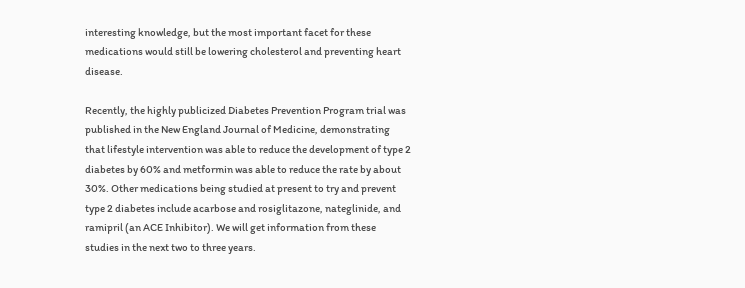interesting knowledge, but the most important facet for these medications would still be lowering cholesterol and preventing heart disease.

Recently, the highly publicized Diabetes Prevention Program trial was published in the New England Journal of Medicine, demonstrating that lifestyle intervention was able to reduce the development of type 2 diabetes by 60% and metformin was able to reduce the rate by about 30%. Other medications being studied at present to try and prevent type 2 diabetes include acarbose and rosiglitazone, nateglinide, and ramipril (an ACE Inhibitor). We will get information from these studies in the next two to three years.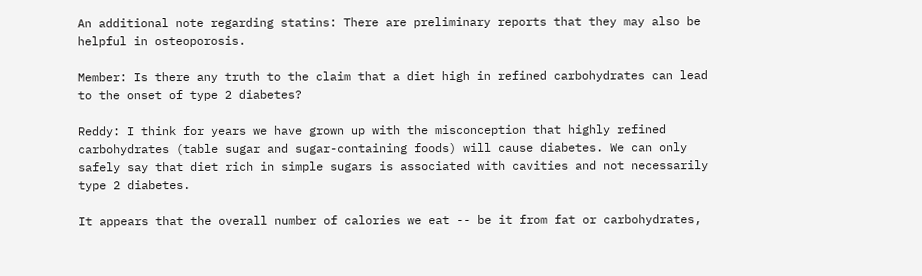An additional note regarding statins: There are preliminary reports that they may also be helpful in osteoporosis.

Member: Is there any truth to the claim that a diet high in refined carbohydrates can lead to the onset of type 2 diabetes?

Reddy: I think for years we have grown up with the misconception that highly refined carbohydrates (table sugar and sugar-containing foods) will cause diabetes. We can only safely say that diet rich in simple sugars is associated with cavities and not necessarily type 2 diabetes.

It appears that the overall number of calories we eat -- be it from fat or carbohydrates,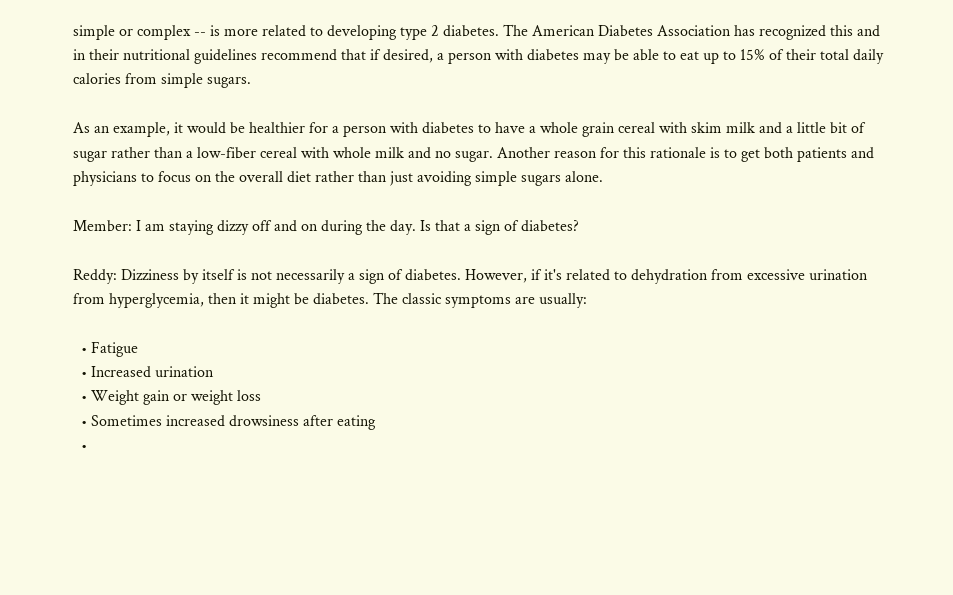simple or complex -- is more related to developing type 2 diabetes. The American Diabetes Association has recognized this and in their nutritional guidelines recommend that if desired, a person with diabetes may be able to eat up to 15% of their total daily calories from simple sugars.

As an example, it would be healthier for a person with diabetes to have a whole grain cereal with skim milk and a little bit of sugar rather than a low-fiber cereal with whole milk and no sugar. Another reason for this rationale is to get both patients and physicians to focus on the overall diet rather than just avoiding simple sugars alone.

Member: I am staying dizzy off and on during the day. Is that a sign of diabetes?

Reddy: Dizziness by itself is not necessarily a sign of diabetes. However, if it's related to dehydration from excessive urination from hyperglycemia, then it might be diabetes. The classic symptoms are usually:

  • Fatigue
  • Increased urination
  • Weight gain or weight loss
  • Sometimes increased drowsiness after eating
  •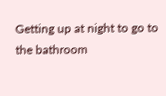Getting up at night to go to the bathroom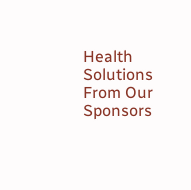Health Solutions From Our Sponsors